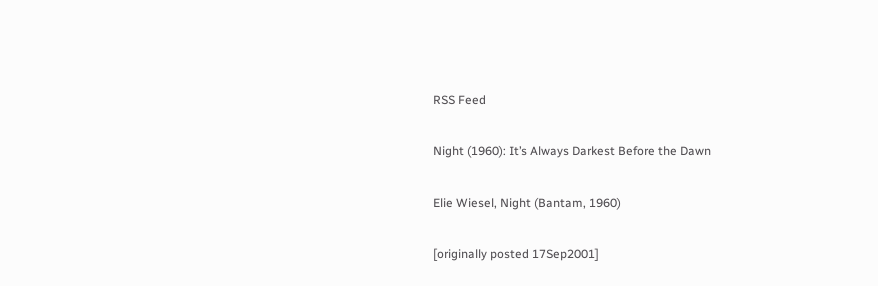RSS Feed

Night (1960): It’s Always Darkest Before the Dawn

Elie Wiesel, Night (Bantam, 1960)

[originally posted 17Sep2001]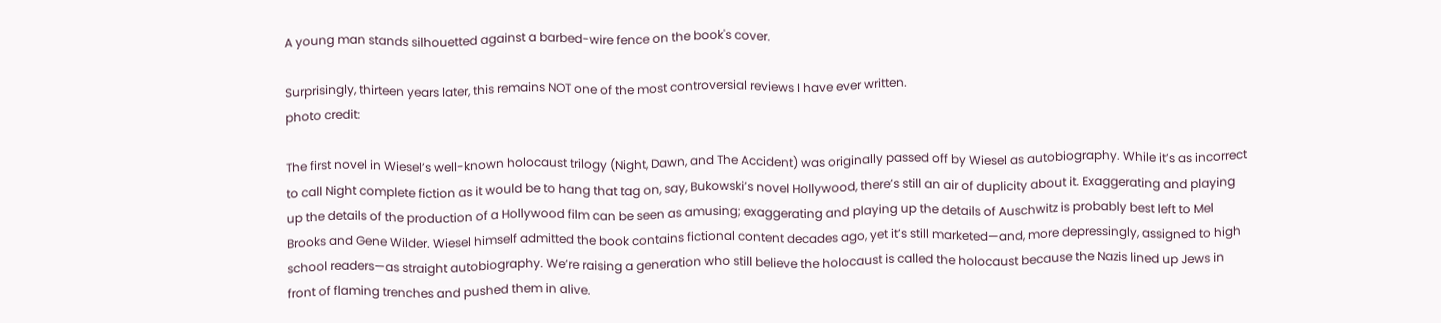A young man stands silhouetted against a barbed-wire fence on the book's cover.

Surprisingly, thirteen years later, this remains NOT one of the most controversial reviews I have ever written.
photo credit:

The first novel in Wiesel’s well-known holocaust trilogy (Night, Dawn, and The Accident) was originally passed off by Wiesel as autobiography. While it’s as incorrect to call Night complete fiction as it would be to hang that tag on, say, Bukowski’s novel Hollywood, there’s still an air of duplicity about it. Exaggerating and playing up the details of the production of a Hollywood film can be seen as amusing; exaggerating and playing up the details of Auschwitz is probably best left to Mel Brooks and Gene Wilder. Wiesel himself admitted the book contains fictional content decades ago, yet it’s still marketed—and, more depressingly, assigned to high school readers—as straight autobiography. We’re raising a generation who still believe the holocaust is called the holocaust because the Nazis lined up Jews in front of flaming trenches and pushed them in alive.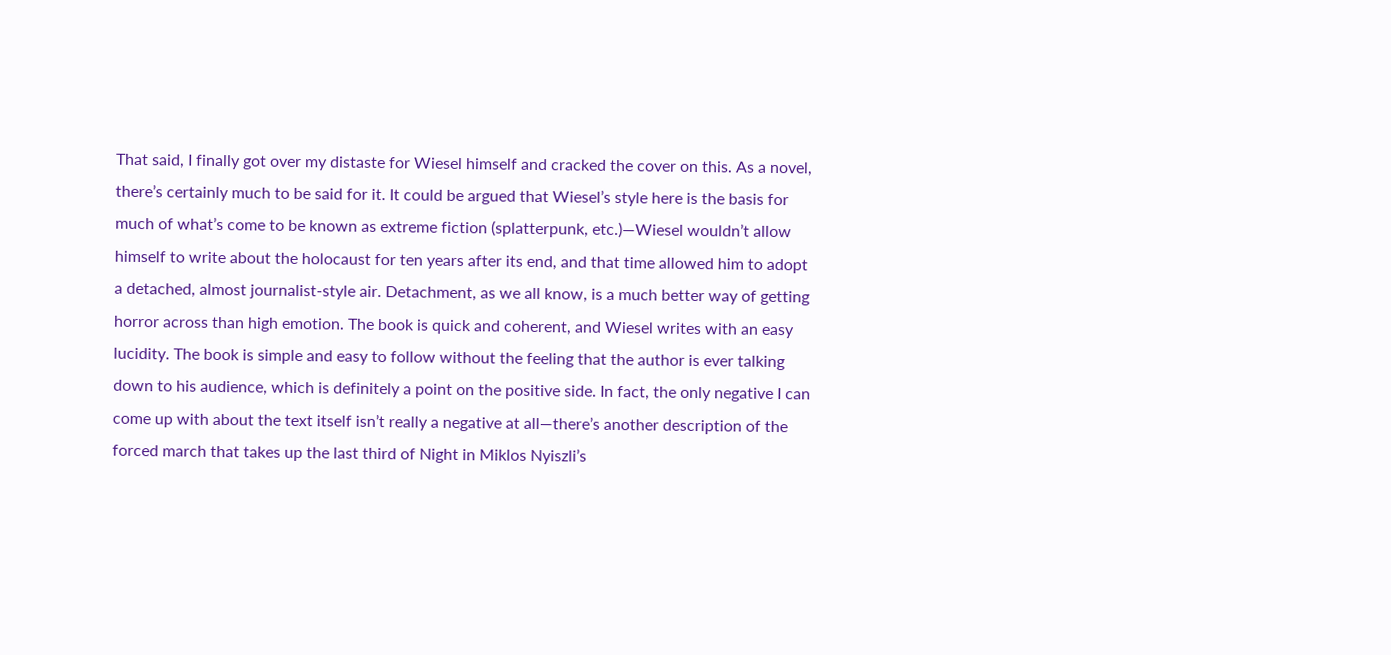That said, I finally got over my distaste for Wiesel himself and cracked the cover on this. As a novel, there’s certainly much to be said for it. It could be argued that Wiesel’s style here is the basis for much of what’s come to be known as extreme fiction (splatterpunk, etc.)—Wiesel wouldn’t allow himself to write about the holocaust for ten years after its end, and that time allowed him to adopt a detached, almost journalist-style air. Detachment, as we all know, is a much better way of getting horror across than high emotion. The book is quick and coherent, and Wiesel writes with an easy lucidity. The book is simple and easy to follow without the feeling that the author is ever talking down to his audience, which is definitely a point on the positive side. In fact, the only negative I can come up with about the text itself isn’t really a negative at all—there’s another description of the forced march that takes up the last third of Night in Miklos Nyiszli’s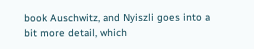book Auschwitz, and Nyiszli goes into a bit more detail, which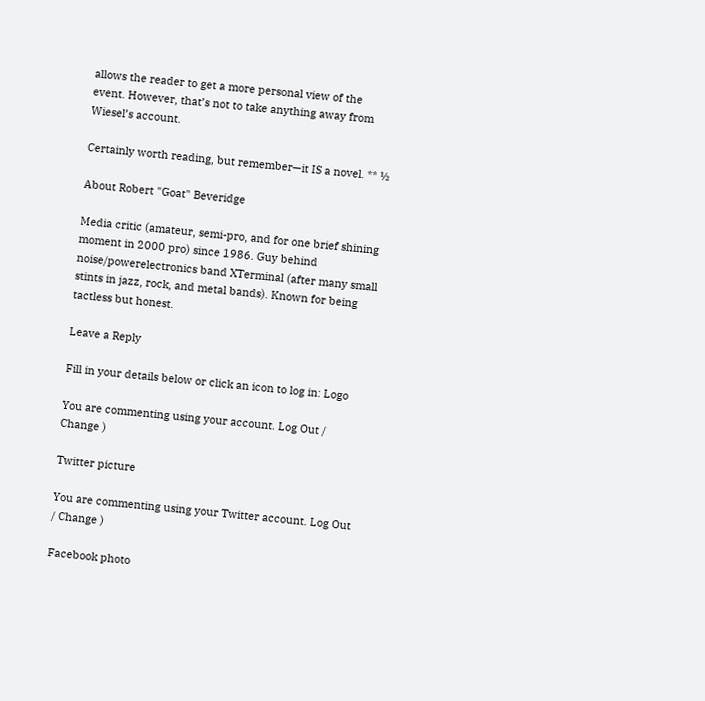allows the reader to get a more personal view of the event. However, that’s not to take anything away from Wiesel’s account.

Certainly worth reading, but remember—it IS a novel. ** ½

About Robert "Goat" Beveridge

Media critic (amateur, semi-pro, and for one brief shining moment in 2000 pro) since 1986. Guy behind noise/powerelectronics band XTerminal (after many small stints in jazz, rock, and metal bands). Known for being tactless but honest.

Leave a Reply

Fill in your details below or click an icon to log in: Logo

You are commenting using your account. Log Out / Change )

Twitter picture

You are commenting using your Twitter account. Log Out / Change )

Facebook photo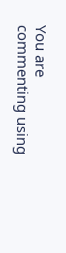You are commenting using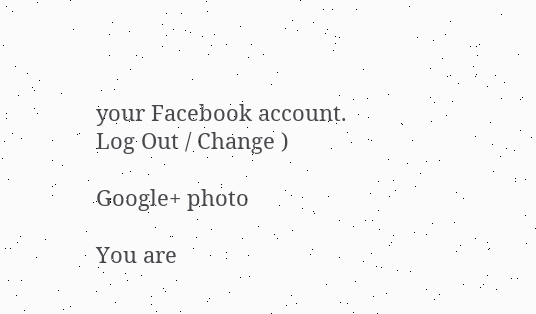your Facebook account. Log Out / Change )

Google+ photo

You are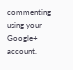commenting using your Google+ account.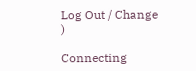Log Out / Change )

Connecting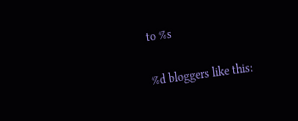to %s

%d bloggers like this: